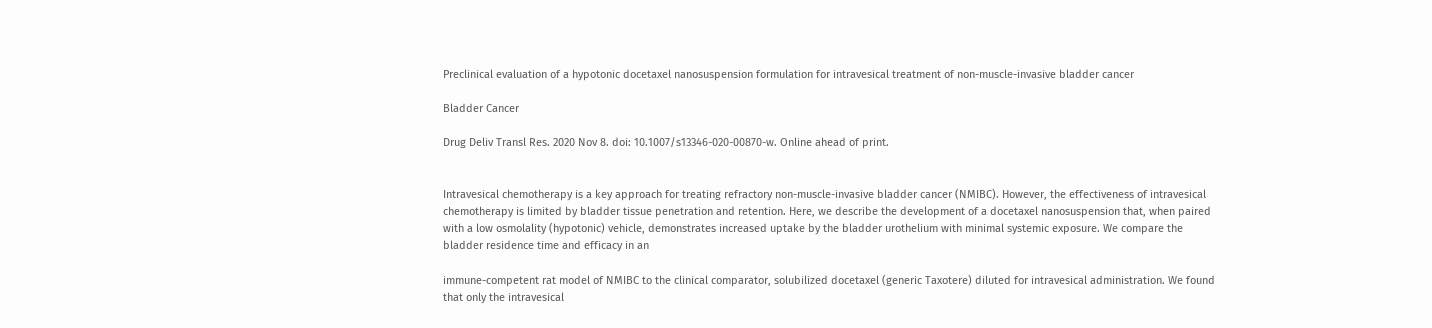Preclinical evaluation of a hypotonic docetaxel nanosuspension formulation for intravesical treatment of non-muscle-invasive bladder cancer

Bladder Cancer

Drug Deliv Transl Res. 2020 Nov 8. doi: 10.1007/s13346-020-00870-w. Online ahead of print.


Intravesical chemotherapy is a key approach for treating refractory non-muscle-invasive bladder cancer (NMIBC). However, the effectiveness of intravesical chemotherapy is limited by bladder tissue penetration and retention. Here, we describe the development of a docetaxel nanosuspension that, when paired with a low osmolality (hypotonic) vehicle, demonstrates increased uptake by the bladder urothelium with minimal systemic exposure. We compare the bladder residence time and efficacy in an

immune-competent rat model of NMIBC to the clinical comparator, solubilized docetaxel (generic Taxotere) diluted for intravesical administration. We found that only the intravesical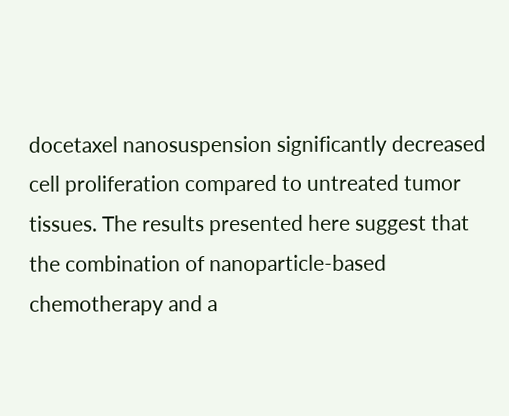docetaxel nanosuspension significantly decreased cell proliferation compared to untreated tumor tissues. The results presented here suggest that the combination of nanoparticle-based chemotherapy and a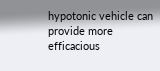hypotonic vehicle can provide more efficacious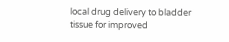local drug delivery to bladder tissue for improved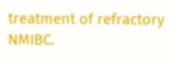treatment of refractory NMIBC.